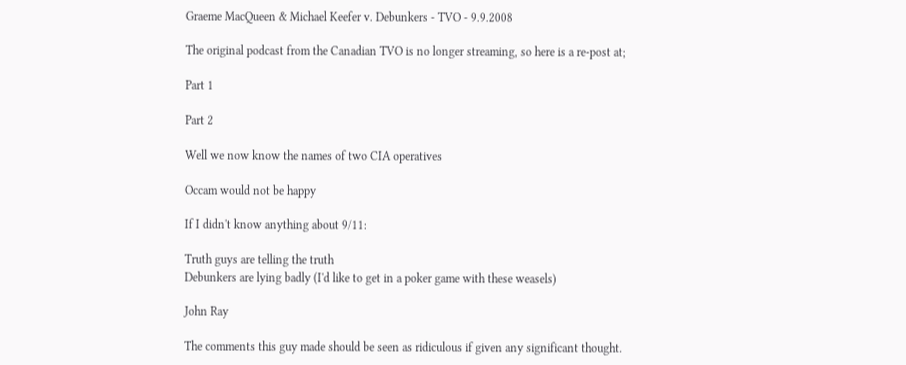Graeme MacQueen & Michael Keefer v. Debunkers - TVO - 9.9.2008

The original podcast from the Canadian TVO is no longer streaming, so here is a re-post at;

Part 1

Part 2

Well we now know the names of two CIA operatives

Occam would not be happy

If I didn't know anything about 9/11:

Truth guys are telling the truth
Debunkers are lying badly (I'd like to get in a poker game with these weasels)

John Ray

The comments this guy made should be seen as ridiculous if given any significant thought.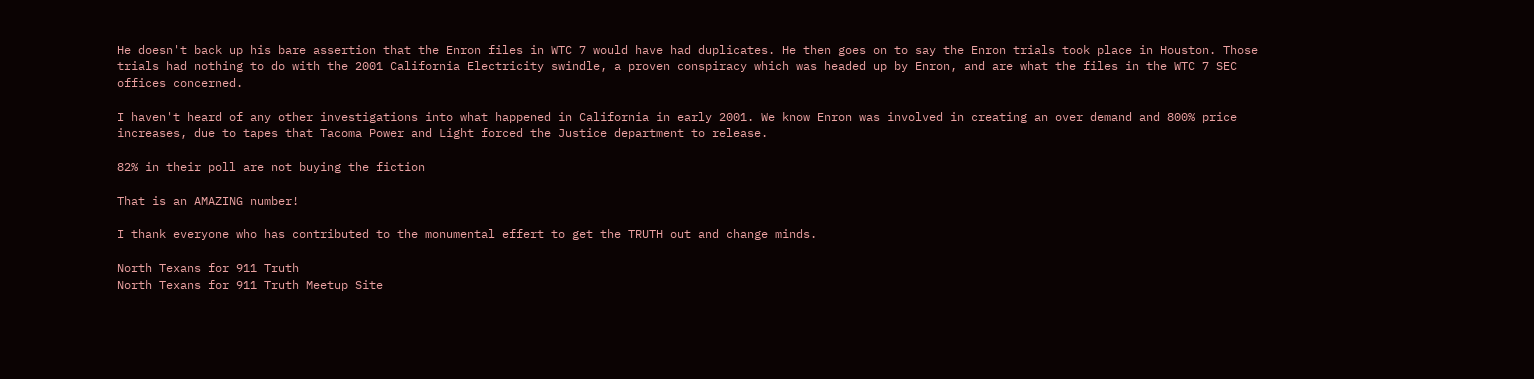He doesn't back up his bare assertion that the Enron files in WTC 7 would have had duplicates. He then goes on to say the Enron trials took place in Houston. Those trials had nothing to do with the 2001 California Electricity swindle, a proven conspiracy which was headed up by Enron, and are what the files in the WTC 7 SEC offices concerned.

I haven't heard of any other investigations into what happened in California in early 2001. We know Enron was involved in creating an over demand and 800% price increases, due to tapes that Tacoma Power and Light forced the Justice department to release.

82% in their poll are not buying the fiction

That is an AMAZING number!

I thank everyone who has contributed to the monumental effert to get the TRUTH out and change minds.

North Texans for 911 Truth
North Texans for 911 Truth Meetup Site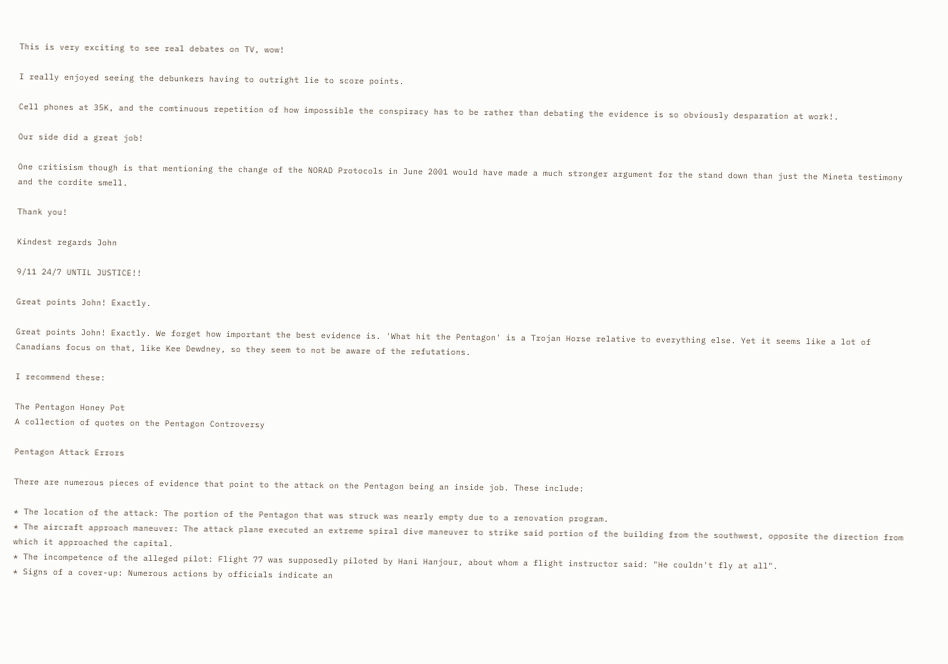This is very exciting to see real debates on TV, wow!

I really enjoyed seeing the debunkers having to outright lie to score points.

Cell phones at 35K, and the comtinuous repetition of how impossible the conspiracy has to be rather than debating the evidence is so obviously desparation at work!.

Our side did a great job!

One critisism though is that mentioning the change of the NORAD Protocols in June 2001 would have made a much stronger argument for the stand down than just the Mineta testimony and the cordite smell.

Thank you!

Kindest regards John

9/11 24/7 UNTIL JUSTICE!!

Great points John! Exactly.

Great points John! Exactly. We forget how important the best evidence is. 'What hit the Pentagon' is a Trojan Horse relative to everything else. Yet it seems like a lot of Canadians focus on that, like Kee Dewdney, so they seem to not be aware of the refutations.

I recommend these:

The Pentagon Honey Pot
A collection of quotes on the Pentagon Controversy

Pentagon Attack Errors

There are numerous pieces of evidence that point to the attack on the Pentagon being an inside job. These include:

* The location of the attack: The portion of the Pentagon that was struck was nearly empty due to a renovation program.
* The aircraft approach maneuver: The attack plane executed an extreme spiral dive maneuver to strike said portion of the building from the southwest, opposite the direction from which it approached the capital.
* The incompetence of the alleged pilot: Flight 77 was supposedly piloted by Hani Hanjour, about whom a flight instructor said: "He couldn't fly at all".
* Signs of a cover-up: Numerous actions by officials indicate an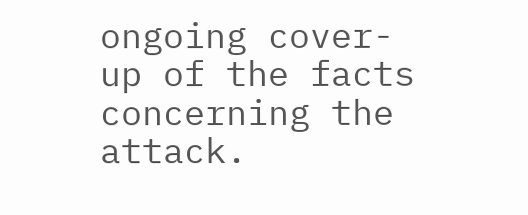ongoing cover-up of the facts concerning the attack.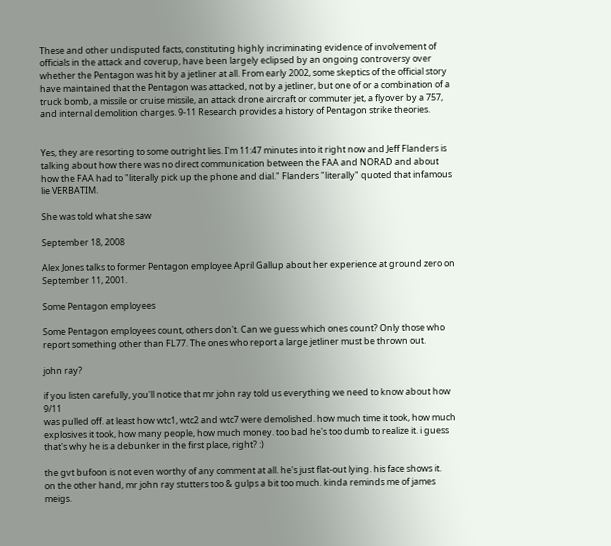These and other undisputed facts, constituting highly incriminating evidence of involvement of officials in the attack and coverup, have been largely eclipsed by an ongoing controversy over whether the Pentagon was hit by a jetliner at all. From early 2002, some skeptics of the official story have maintained that the Pentagon was attacked, not by a jetliner, but one of or a combination of a truck bomb, a missile or cruise missile, an attack drone aircraft or commuter jet, a flyover by a 757, and internal demolition charges. 9-11 Research provides a history of Pentagon strike theories.


Yes, they are resorting to some outright lies. I'm 11:47 minutes into it right now and Jeff Flanders is talking about how there was no direct communication between the FAA and NORAD and about how the FAA had to "literally pick up the phone and dial." Flanders "literally" quoted that infamous lie VERBATIM.

She was told what she saw

September 18, 2008

Alex Jones talks to former Pentagon employee April Gallup about her experience at ground zero on September 11, 2001.

Some Pentagon employees

Some Pentagon employees count, others don't. Can we guess which ones count? Only those who report something other than FL77. The ones who report a large jetliner must be thrown out.

john ray?

if you listen carefully, you'll notice that mr john ray told us everything we need to know about how 9/11
was pulled off. at least how wtc1, wtc2 and wtc7 were demolished. how much time it took, how much
explosives it took, how many people, how much money. too bad he's too dumb to realize it. i guess
that's why he is a debunker in the first place, right? :)

the gvt bufoon is not even worthy of any comment at all. he's just flat-out lying. his face shows it.
on the other hand, mr john ray stutters too & gulps a bit too much. kinda reminds me of james
meigs.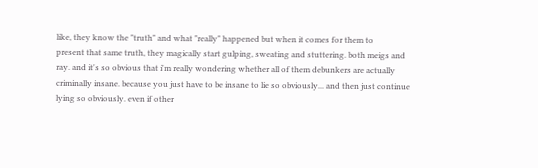like, they know the "truth" and what "really" happened but when it comes for them to
present that same truth, they magically start gulping, sweating and stuttering. both meigs and
ray. and it's so obvious that i'm really wondering whether all of them debunkers are actually
criminally insane. because you just have to be insane to lie so obviously... and then just continue
lying so obviously. even if other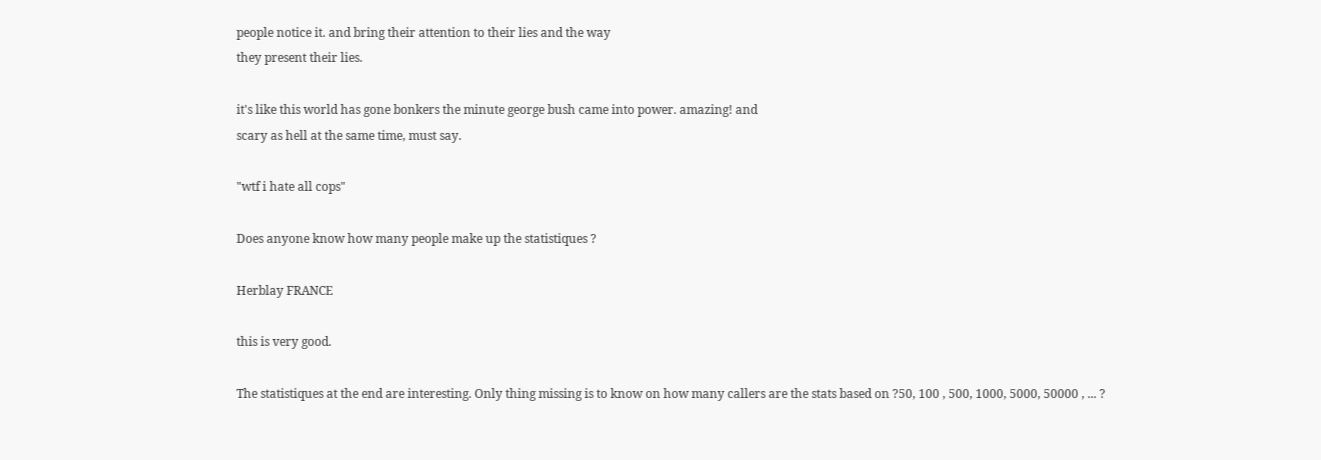people notice it. and bring their attention to their lies and the way
they present their lies.

it's like this world has gone bonkers the minute george bush came into power. amazing! and
scary as hell at the same time, must say.

"wtf i hate all cops"

Does anyone know how many people make up the statistiques ?

Herblay FRANCE

this is very good.

The statistiques at the end are interesting. Only thing missing is to know on how many callers are the stats based on ?50, 100 , 500, 1000, 5000, 50000 , ... ?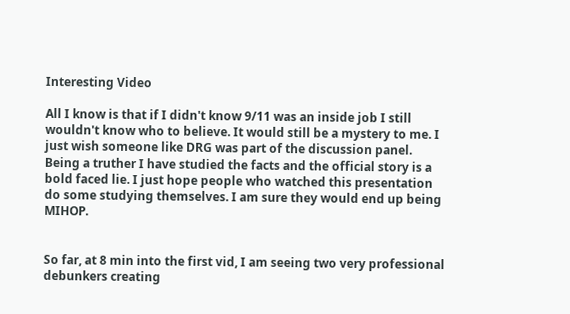Interesting Video

All I know is that if I didn't know 9/11 was an inside job I still wouldn't know who to believe. It would still be a mystery to me. I just wish someone like DRG was part of the discussion panel. Being a truther I have studied the facts and the official story is a bold faced lie. I just hope people who watched this presentation do some studying themselves. I am sure they would end up being MIHOP.


So far, at 8 min into the first vid, I am seeing two very professional debunkers creating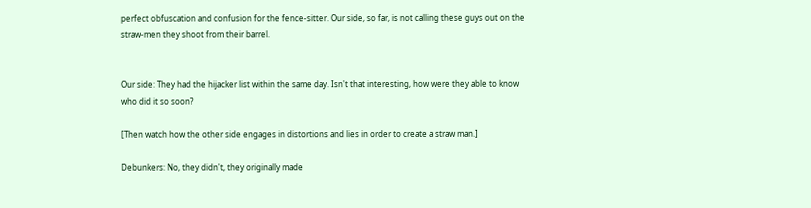perfect obfuscation and confusion for the fence-sitter. Our side, so far, is not calling these guys out on the straw-men they shoot from their barrel.


Our side: They had the hijacker list within the same day. Isn't that interesting, how were they able to know who did it so soon?

[Then watch how the other side engages in distortions and lies in order to create a straw man.]

Debunkers: No, they didn't, they originally made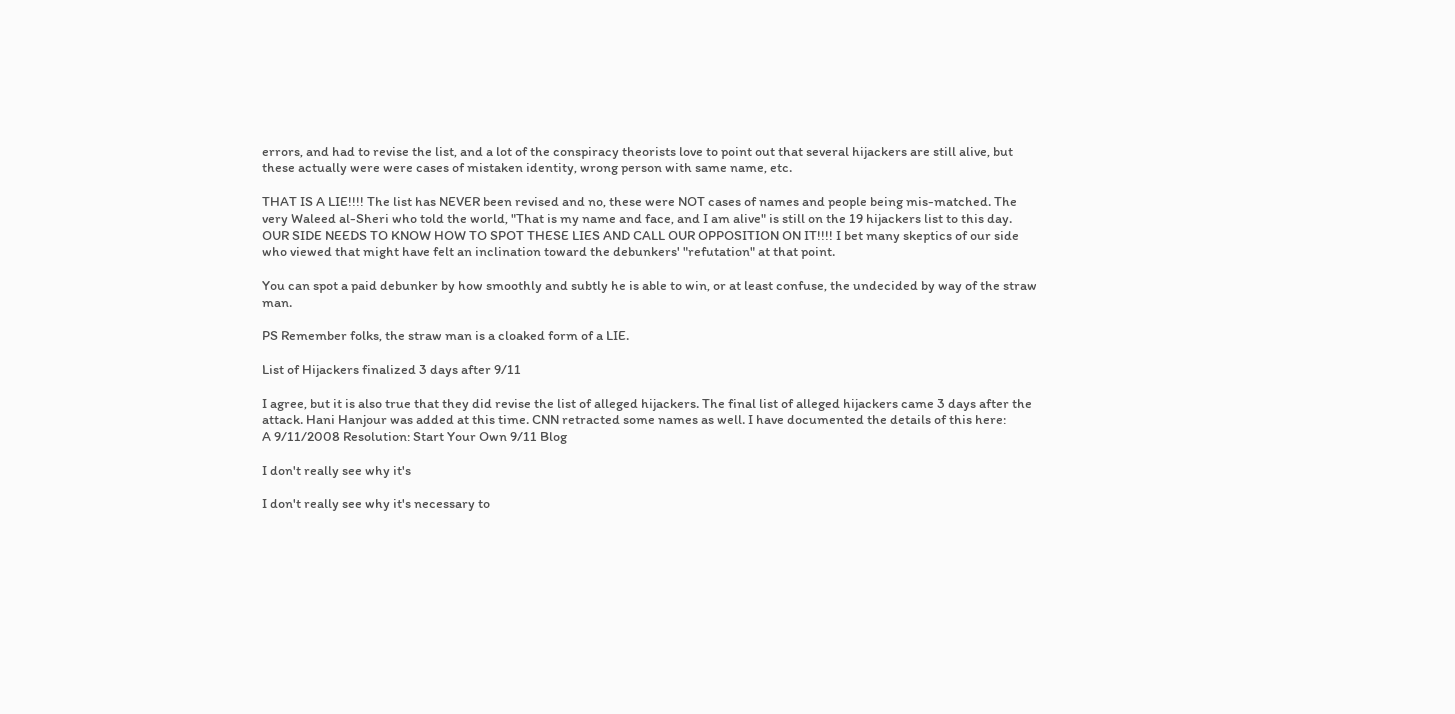errors, and had to revise the list, and a lot of the conspiracy theorists love to point out that several hijackers are still alive, but these actually were were cases of mistaken identity, wrong person with same name, etc.

THAT IS A LIE!!!! The list has NEVER been revised and no, these were NOT cases of names and people being mis-matched. The very Waleed al-Sheri who told the world, "That is my name and face, and I am alive" is still on the 19 hijackers list to this day. OUR SIDE NEEDS TO KNOW HOW TO SPOT THESE LIES AND CALL OUR OPPOSITION ON IT!!!! I bet many skeptics of our side who viewed that might have felt an inclination toward the debunkers' "refutation" at that point.

You can spot a paid debunker by how smoothly and subtly he is able to win, or at least confuse, the undecided by way of the straw man.

PS Remember folks, the straw man is a cloaked form of a LIE.

List of Hijackers finalized 3 days after 9/11

I agree, but it is also true that they did revise the list of alleged hijackers. The final list of alleged hijackers came 3 days after the attack. Hani Hanjour was added at this time. CNN retracted some names as well. I have documented the details of this here:
A 9/11/2008 Resolution: Start Your Own 9/11 Blog

I don't really see why it's

I don't really see why it's necessary to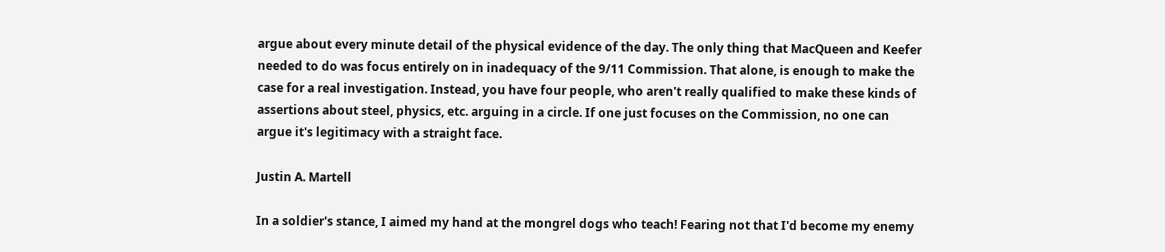argue about every minute detail of the physical evidence of the day. The only thing that MacQueen and Keefer needed to do was focus entirely on in inadequacy of the 9/11 Commission. That alone, is enough to make the case for a real investigation. Instead, you have four people, who aren't really qualified to make these kinds of assertions about steel, physics, etc. arguing in a circle. If one just focuses on the Commission, no one can argue it's legitimacy with a straight face.

Justin A. Martell

In a soldier's stance, I aimed my hand at the mongrel dogs who teach! Fearing not that I'd become my enemy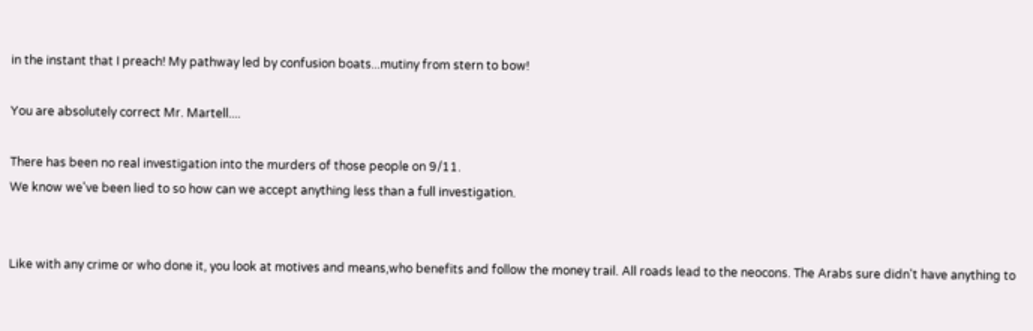in the instant that I preach! My pathway led by confusion boats...mutiny from stern to bow!

You are absolutely correct Mr. Martell....

There has been no real investigation into the murders of those people on 9/11.
We know we've been lied to so how can we accept anything less than a full investigation.


Like with any crime or who done it, you look at motives and means,who benefits and follow the money trail. All roads lead to the neocons. The Arabs sure didn't have anything to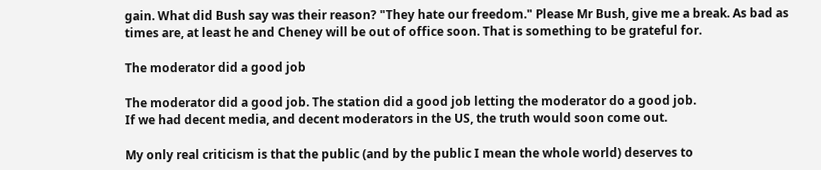gain. What did Bush say was their reason? "They hate our freedom." Please Mr Bush, give me a break. As bad as times are, at least he and Cheney will be out of office soon. That is something to be grateful for.

The moderator did a good job

The moderator did a good job. The station did a good job letting the moderator do a good job.
If we had decent media, and decent moderators in the US, the truth would soon come out.

My only real criticism is that the public (and by the public I mean the whole world) deserves to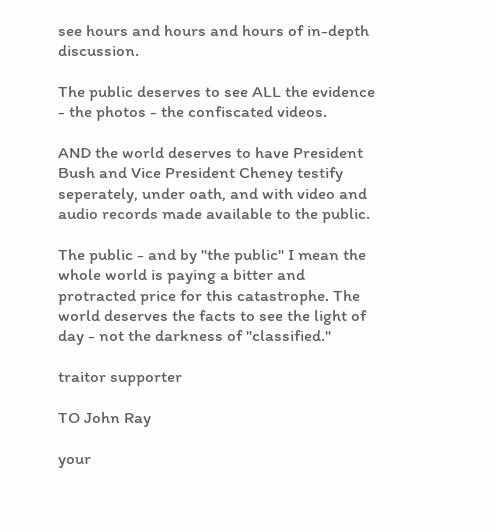see hours and hours and hours of in-depth discussion.

The public deserves to see ALL the evidence - the photos - the confiscated videos.

AND the world deserves to have President Bush and Vice President Cheney testify seperately, under oath, and with video and audio records made available to the public.

The public - and by "the public" I mean the whole world is paying a bitter and protracted price for this catastrophe. The world deserves the facts to see the light of day - not the darkness of "classified."

traitor supporter

TO John Ray

your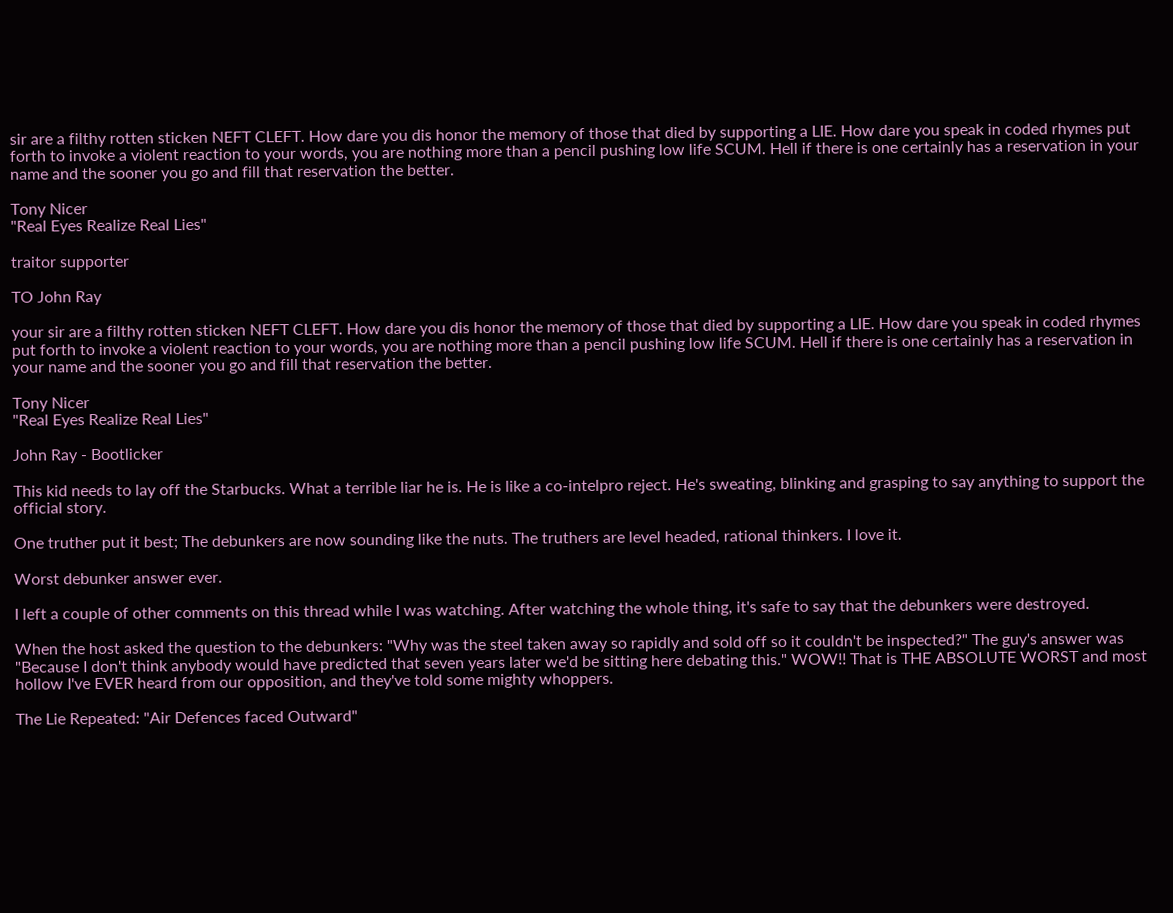sir are a filthy rotten sticken NEFT CLEFT. How dare you dis honor the memory of those that died by supporting a LIE. How dare you speak in coded rhymes put forth to invoke a violent reaction to your words, you are nothing more than a pencil pushing low life SCUM. Hell if there is one certainly has a reservation in your name and the sooner you go and fill that reservation the better.

Tony Nicer
"Real Eyes Realize Real Lies"

traitor supporter

TO John Ray

your sir are a filthy rotten sticken NEFT CLEFT. How dare you dis honor the memory of those that died by supporting a LIE. How dare you speak in coded rhymes put forth to invoke a violent reaction to your words, you are nothing more than a pencil pushing low life SCUM. Hell if there is one certainly has a reservation in your name and the sooner you go and fill that reservation the better.

Tony Nicer
"Real Eyes Realize Real Lies"

John Ray - Bootlicker

This kid needs to lay off the Starbucks. What a terrible liar he is. He is like a co-intelpro reject. He's sweating, blinking and grasping to say anything to support the official story.

One truther put it best; The debunkers are now sounding like the nuts. The truthers are level headed, rational thinkers. I love it.

Worst debunker answer ever.

I left a couple of other comments on this thread while I was watching. After watching the whole thing, it's safe to say that the debunkers were destroyed.

When the host asked the question to the debunkers: "Why was the steel taken away so rapidly and sold off so it couldn't be inspected?" The guy's answer was "Because I don't think anybody would have predicted that seven years later we'd be sitting here debating this." WOW!! That is THE ABSOLUTE WORST and most hollow I've EVER heard from our opposition, and they've told some mighty whoppers.

The Lie Repeated: "Air Defences faced Outward"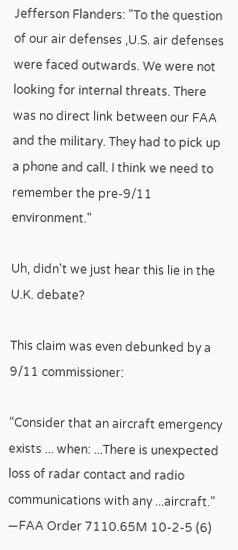Jefferson Flanders: "To the question of our air defenses ,U.S. air defenses were faced outwards. We were not looking for internal threats. There was no direct link between our FAA and the military. They had to pick up a phone and call. I think we need to remember the pre-9/11 environment."

Uh, didn't we just hear this lie in the U.K. debate?

This claim was even debunked by a 9/11 commissioner:

“Consider that an aircraft emergency exists ... when: ...There is unexpected loss of radar contact and radio communications with any ...aircraft.” —FAA Order 7110.65M 10-2-5 (6)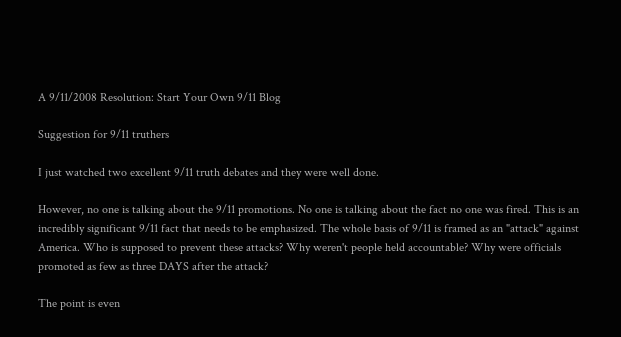A 9/11/2008 Resolution: Start Your Own 9/11 Blog

Suggestion for 9/11 truthers

I just watched two excellent 9/11 truth debates and they were well done.

However, no one is talking about the 9/11 promotions. No one is talking about the fact no one was fired. This is an incredibly significant 9/11 fact that needs to be emphasized. The whole basis of 9/11 is framed as an "attack" against America. Who is supposed to prevent these attacks? Why weren't people held accountable? Why were officials promoted as few as three DAYS after the attack?

The point is even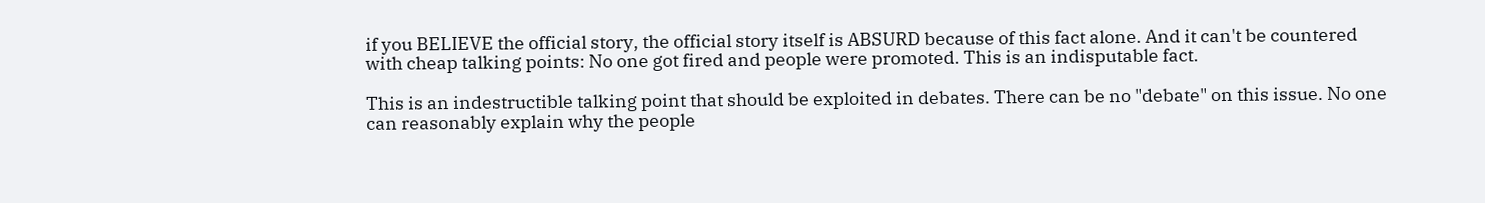if you BELIEVE the official story, the official story itself is ABSURD because of this fact alone. And it can't be countered with cheap talking points: No one got fired and people were promoted. This is an indisputable fact.

This is an indestructible talking point that should be exploited in debates. There can be no "debate" on this issue. No one can reasonably explain why the people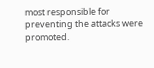most responsible for preventing the attacks were promoted.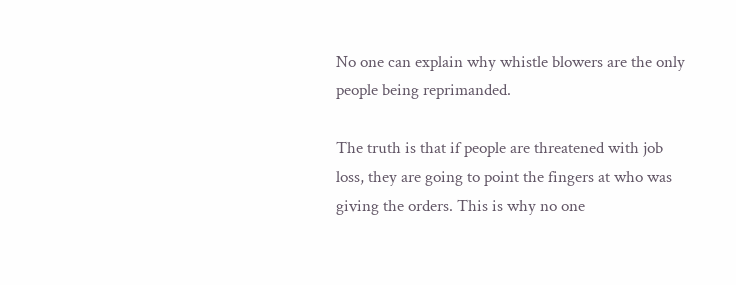No one can explain why whistle blowers are the only people being reprimanded.

The truth is that if people are threatened with job loss, they are going to point the fingers at who was giving the orders. This is why no one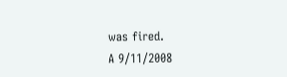was fired.
A 9/11/2008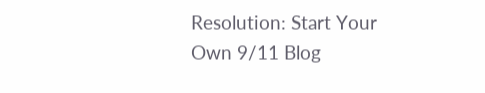Resolution: Start Your Own 9/11 Blog